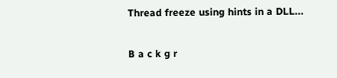Thread freeze using hints in a DLL...

B a c k g r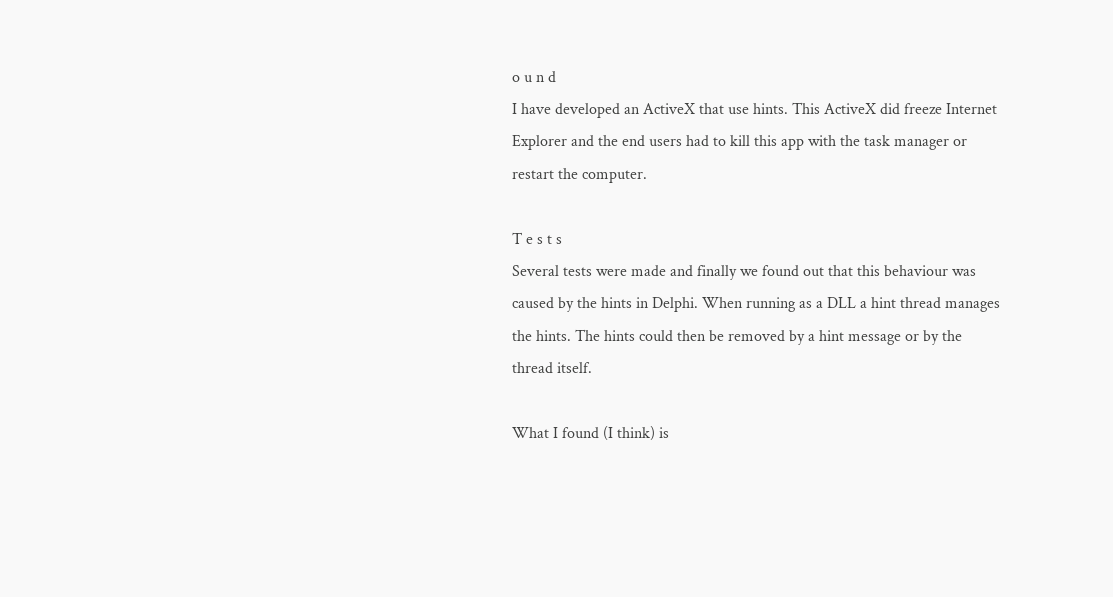o u n d
I have developed an ActiveX that use hints. This ActiveX did freeze Internet
Explorer and the end users had to kill this app with the task manager or
restart the computer.

T e s t s
Several tests were made and finally we found out that this behaviour was
caused by the hints in Delphi. When running as a DLL a hint thread manages
the hints. The hints could then be removed by a hint message or by the
thread itself.

What I found (I think) is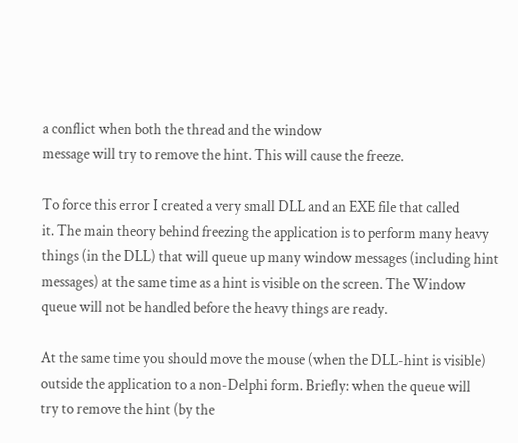a conflict when both the thread and the window
message will try to remove the hint. This will cause the freeze.

To force this error I created a very small DLL and an EXE file that called
it. The main theory behind freezing the application is to perform many heavy
things (in the DLL) that will queue up many window messages (including hint
messages) at the same time as a hint is visible on the screen. The Window
queue will not be handled before the heavy things are ready.

At the same time you should move the mouse (when the DLL-hint is visible)
outside the application to a non-Delphi form. Briefly: when the queue will
try to remove the hint (by the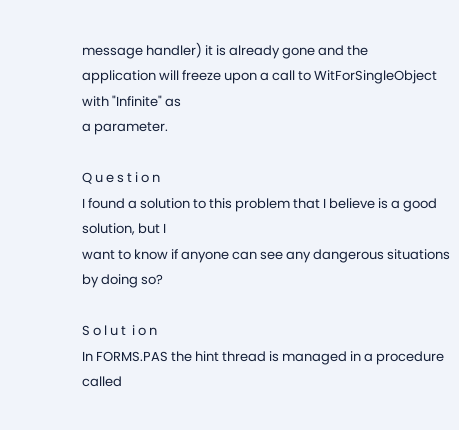message handler) it is already gone and the
application will freeze upon a call to WitForSingleObject with "Infinite" as
a parameter.

Q u e s t i o n
I found a solution to this problem that I believe is a good solution, but I
want to know if anyone can see any dangerous situations by doing so?

S o l u t  i o n
In FORMS.PAS the hint thread is managed in a procedure called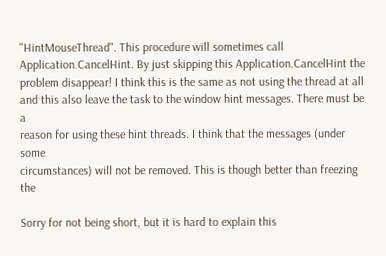"HintMouseThread". This procedure will sometimes call
Application.CancelHint. By just skipping this Application.CancelHint the
problem disappear! I think this is the same as not using the thread at all
and this also leave the task to the window hint messages. There must be a
reason for using these hint threads. I think that the messages (under some
circumstances) will not be removed. This is though better than freezing the

Sorry for not being short, but it is hard to explain this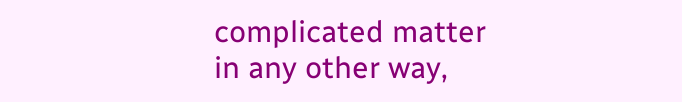complicated matter
in any other way,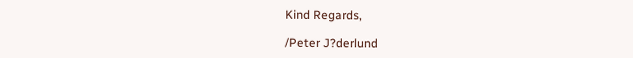Kind Regards,

/Peter J?derlund